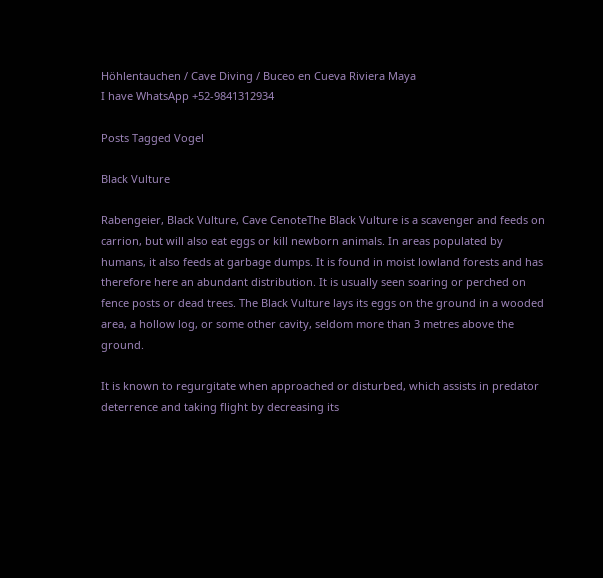Höhlentauchen / Cave Diving / Buceo en Cueva Riviera Maya
I have WhatsApp +52-9841312934

Posts Tagged Vogel

Black Vulture

Rabengeier, Black Vulture, Cave CenoteThe Black Vulture is a scavenger and feeds on carrion, but will also eat eggs or kill newborn animals. In areas populated by humans, it also feeds at garbage dumps. It is found in moist lowland forests and has therefore here an abundant distribution. It is usually seen soaring or perched on fence posts or dead trees. The Black Vulture lays its eggs on the ground in a wooded area, a hollow log, or some other cavity, seldom more than 3 metres above the ground.

It is known to regurgitate when approached or disturbed, which assists in predator deterrence and taking flight by decreasing its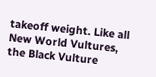takeoff weight. Like all New World Vultures, the Black Vulture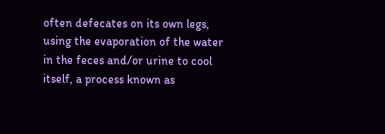often defecates on its own legs, using the evaporation of the water in the feces and/or urine to cool itself, a process known as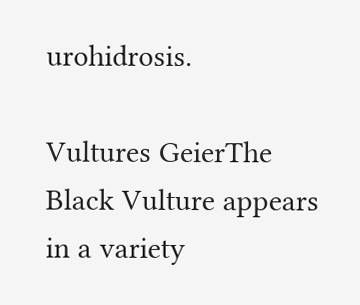urohidrosis.

Vultures GeierThe Black Vulture appears in a variety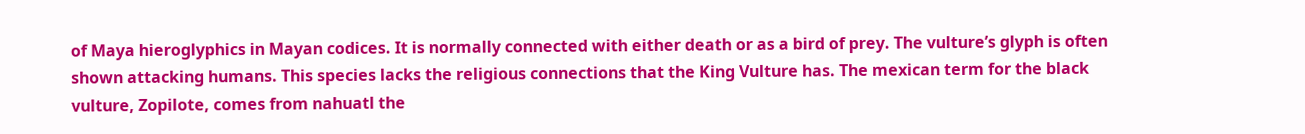of Maya hieroglyphics in Mayan codices. It is normally connected with either death or as a bird of prey. The vulture’s glyph is often shown attacking humans. This species lacks the religious connections that the King Vulture has. The mexican term for the black vulture, Zopilote, comes from nahuatl the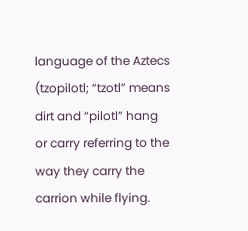language of the Aztecs (tzopilotl; “tzotl” means dirt and “pilotl” hang or carry referring to the way they carry the carrion while flying.